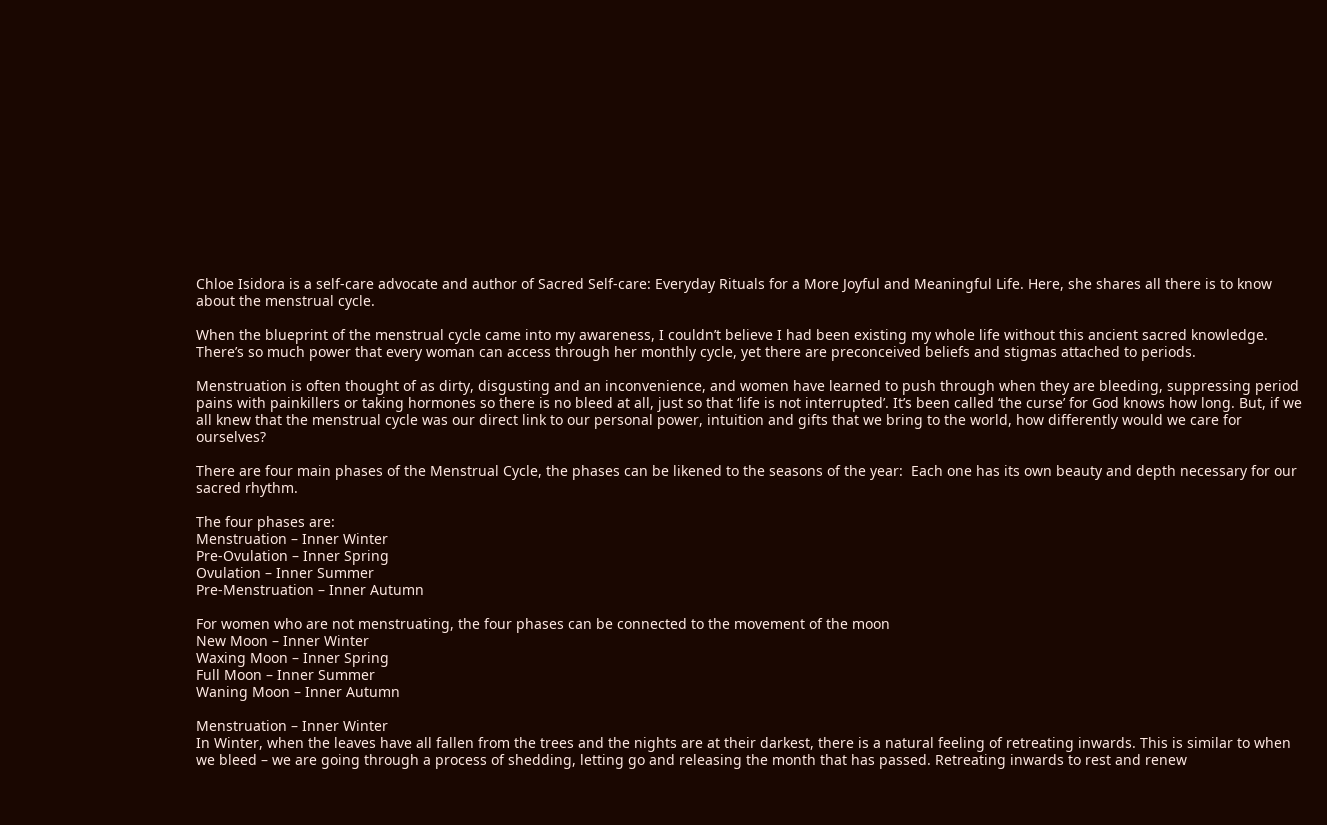Chloe Isidora is a self-care advocate and author of Sacred Self-care: Everyday Rituals for a More Joyful and Meaningful Life. Here, she shares all there is to know about the menstrual cycle.

When the blueprint of the menstrual cycle came into my awareness, I couldn’t believe I had been existing my whole life without this ancient sacred knowledge. There’s so much power that every woman can access through her monthly cycle, yet there are preconceived beliefs and stigmas attached to periods.

Menstruation is often thought of as dirty, disgusting and an inconvenience, and women have learned to push through when they are bleeding, suppressing period pains with painkillers or taking hormones so there is no bleed at all, just so that ‘life is not interrupted’. It’s been called ‘the curse’ for God knows how long. But, if we all knew that the menstrual cycle was our direct link to our personal power, intuition and gifts that we bring to the world, how differently would we care for ourselves?

There are four main phases of the Menstrual Cycle, the phases can be likened to the seasons of the year:  Each one has its own beauty and depth necessary for our sacred rhythm.

The four phases are:
Menstruation – Inner Winter
Pre-Ovulation – Inner Spring
Ovulation – Inner Summer
Pre-Menstruation – Inner Autumn

For women who are not menstruating, the four phases can be connected to the movement of the moon
New Moon – Inner Winter
Waxing Moon – Inner Spring
Full Moon – Inner Summer
Waning Moon – Inner Autumn

Menstruation – Inner Winter
In Winter, when the leaves have all fallen from the trees and the nights are at their darkest, there is a natural feeling of retreating inwards. This is similar to when we bleed – we are going through a process of shedding, letting go and releasing the month that has passed. Retreating inwards to rest and renew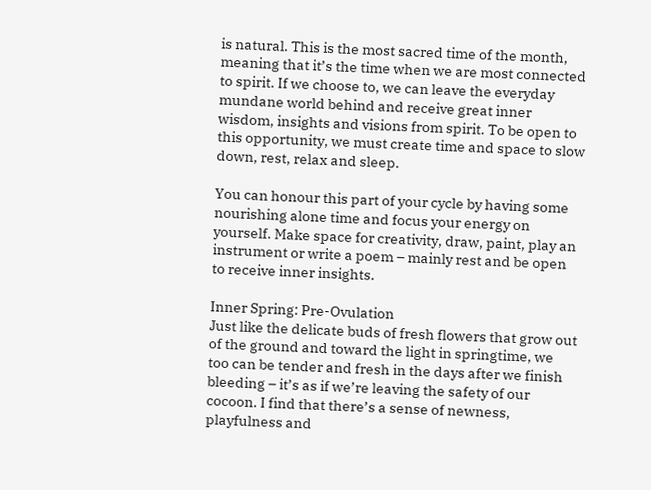is natural. This is the most sacred time of the month, meaning that it’s the time when we are most connected to spirit. If we choose to, we can leave the everyday mundane world behind and receive great inner wisdom, insights and visions from spirit. To be open to this opportunity, we must create time and space to slow down, rest, relax and sleep.

You can honour this part of your cycle by having some nourishing alone time and focus your energy on yourself. Make space for creativity, draw, paint, play an instrument or write a poem – mainly rest and be open to receive inner insights.

Inner Spring: Pre-Ovulation
Just like the delicate buds of fresh flowers that grow out of the ground and toward the light in springtime, we too can be tender and fresh in the days after we finish bleeding – it’s as if we’re leaving the safety of our cocoon. I find that there’s a sense of newness, playfulness and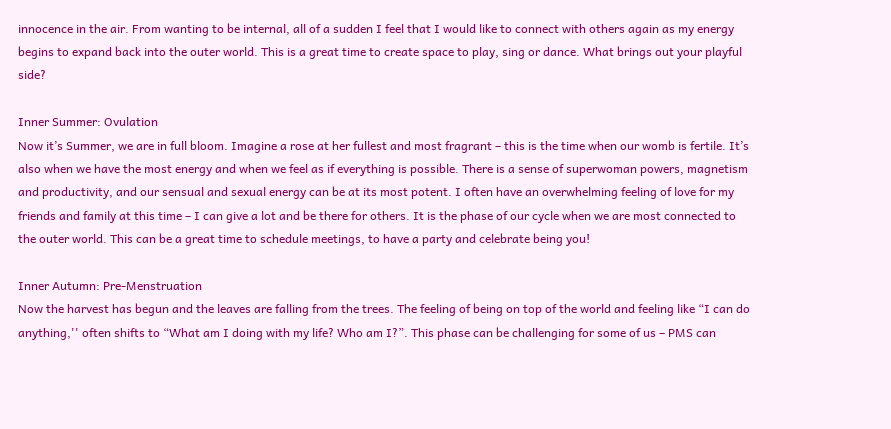innocence in the air. From wanting to be internal, all of a sudden I feel that I would like to connect with others again as my energy begins to expand back into the outer world. This is a great time to create space to play, sing or dance. What brings out your playful side?

Inner Summer: Ovulation
Now it’s Summer, we are in full bloom. Imagine a rose at her fullest and most fragrant – this is the time when our womb is fertile. It’s also when we have the most energy and when we feel as if everything is possible. There is a sense of superwoman powers, magnetism and productivity, and our sensual and sexual energy can be at its most potent. I often have an overwhelming feeling of love for my friends and family at this time – I can give a lot and be there for others. It is the phase of our cycle when we are most connected to the outer world. This can be a great time to schedule meetings, to have a party and celebrate being you!

Inner Autumn: Pre-Menstruation
Now the harvest has begun and the leaves are falling from the trees. The feeling of being on top of the world and feeling like “I can do anything,'' often shifts to “What am I doing with my life? Who am I?”. This phase can be challenging for some of us – PMS can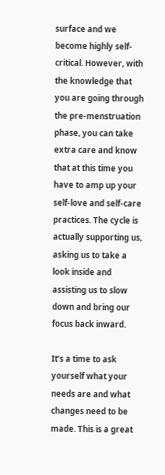surface and we become highly self-critical. However, with the knowledge that you are going through the pre-menstruation phase, you can take extra care and know that at this time you have to amp up your self-love and self-care practices. The cycle is actually supporting us, asking us to take a look inside and assisting us to slow down and bring our focus back inward.

It’s a time to ask yourself what your needs are and what changes need to be made. This is a great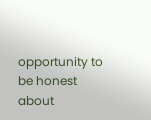opportunity to be honest about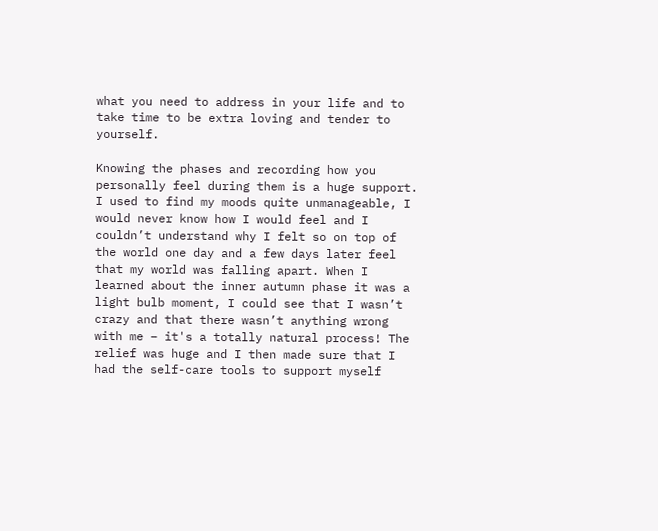what you need to address in your life and to take time to be extra loving and tender to yourself.

Knowing the phases and recording how you personally feel during them is a huge support. I used to find my moods quite unmanageable, I would never know how I would feel and I couldn’t understand why I felt so on top of the world one day and a few days later feel that my world was falling apart. When I learned about the inner autumn phase it was a light bulb moment, I could see that I wasn’t crazy and that there wasn’t anything wrong with me – it's a totally natural process! The relief was huge and I then made sure that I had the self-care tools to support myself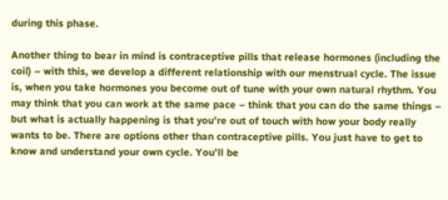during this phase.

Another thing to bear in mind is contraceptive pills that release hormones (including the coil) – with this, we develop a different relationship with our menstrual cycle. The issue is, when you take hormones you become out of tune with your own natural rhythm. You may think that you can work at the same pace – think that you can do the same things – but what is actually happening is that you’re out of touch with how your body really wants to be. There are options other than contraceptive pills. You just have to get to know and understand your own cycle. You’ll be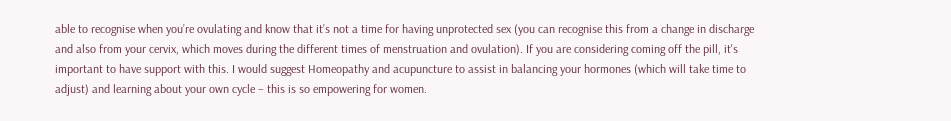able to recognise when you’re ovulating and know that it’s not a time for having unprotected sex (you can recognise this from a change in discharge and also from your cervix, which moves during the different times of menstruation and ovulation). If you are considering coming off the pill, it's important to have support with this. I would suggest Homeopathy and acupuncture to assist in balancing your hormones (which will take time to adjust) and learning about your own cycle – this is so empowering for women.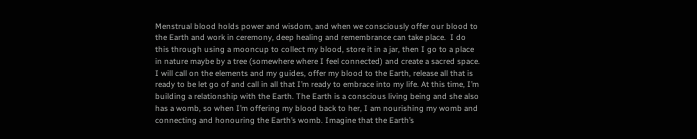Menstrual blood holds power and wisdom, and when we consciously offer our blood to the Earth and work in ceremony, deep healing and remembrance can take place.  I do this through using a mooncup to collect my blood, store it in a jar, then I go to a place in nature maybe by a tree (somewhere where I feel connected) and create a sacred space. I will call on the elements and my guides, offer my blood to the Earth, release all that is ready to be let go of and call in all that I’m ready to embrace into my life. At this time, I’m building a relationship with the Earth. The Earth is a conscious living being and she also has a womb, so when I’m offering my blood back to her, I am nourishing my womb and connecting and honouring the Earth’s womb. Imagine that the Earth’s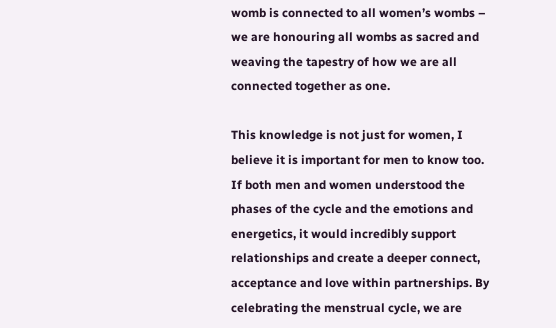womb is connected to all women’s wombs – we are honouring all wombs as sacred and weaving the tapestry of how we are all connected together as one.

This knowledge is not just for women, I believe it is important for men to know too. If both men and women understood the phases of the cycle and the emotions and energetics, it would incredibly support relationships and create a deeper connect, acceptance and love within partnerships. By celebrating the menstrual cycle, we are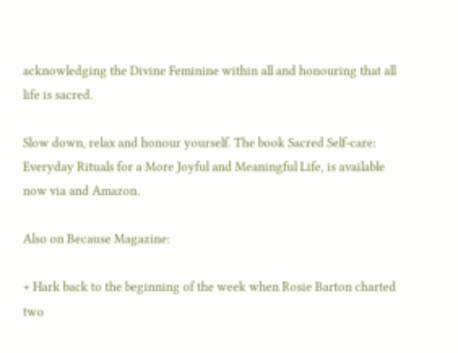acknowledging the Divine Feminine within all and honouring that all life is sacred.

Slow down, relax and honour yourself. The book Sacred Self-care: Everyday Rituals for a More Joyful and Meaningful Life, is available now via and Amazon.

Also on Because Magazine:

+ Hark back to the beginning of the week when Rosie Barton charted two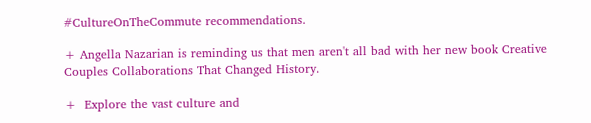#CultureOnTheCommute recommendations.

+ Angella Nazarian is reminding us that men aren't all bad with her new book Creative Couples Collaborations That Changed History.

+  Explore the vast culture and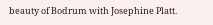beauty of Bodrum with Josephine Platt.